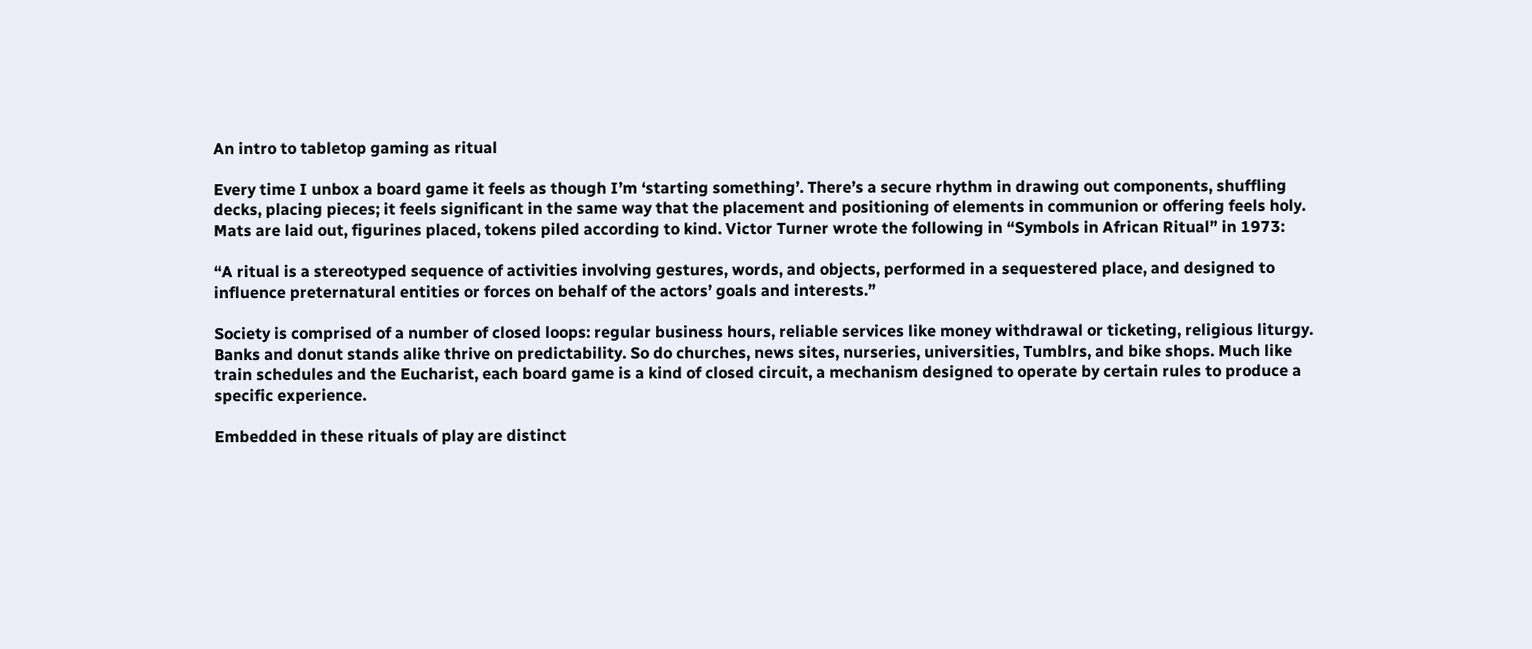An intro to tabletop gaming as ritual

Every time I unbox a board game it feels as though I’m ‘starting something’. There’s a secure rhythm in drawing out components, shuffling decks, placing pieces; it feels significant in the same way that the placement and positioning of elements in communion or offering feels holy. Mats are laid out, figurines placed, tokens piled according to kind. Victor Turner wrote the following in “Symbols in African Ritual” in 1973:

“A ritual is a stereotyped sequence of activities involving gestures, words, and objects, performed in a sequestered place, and designed to influence preternatural entities or forces on behalf of the actors’ goals and interests.”

Society is comprised of a number of closed loops: regular business hours, reliable services like money withdrawal or ticketing, religious liturgy. Banks and donut stands alike thrive on predictability. So do churches, news sites, nurseries, universities, Tumblrs, and bike shops. Much like train schedules and the Eucharist, each board game is a kind of closed circuit, a mechanism designed to operate by certain rules to produce a specific experience.

Embedded in these rituals of play are distinct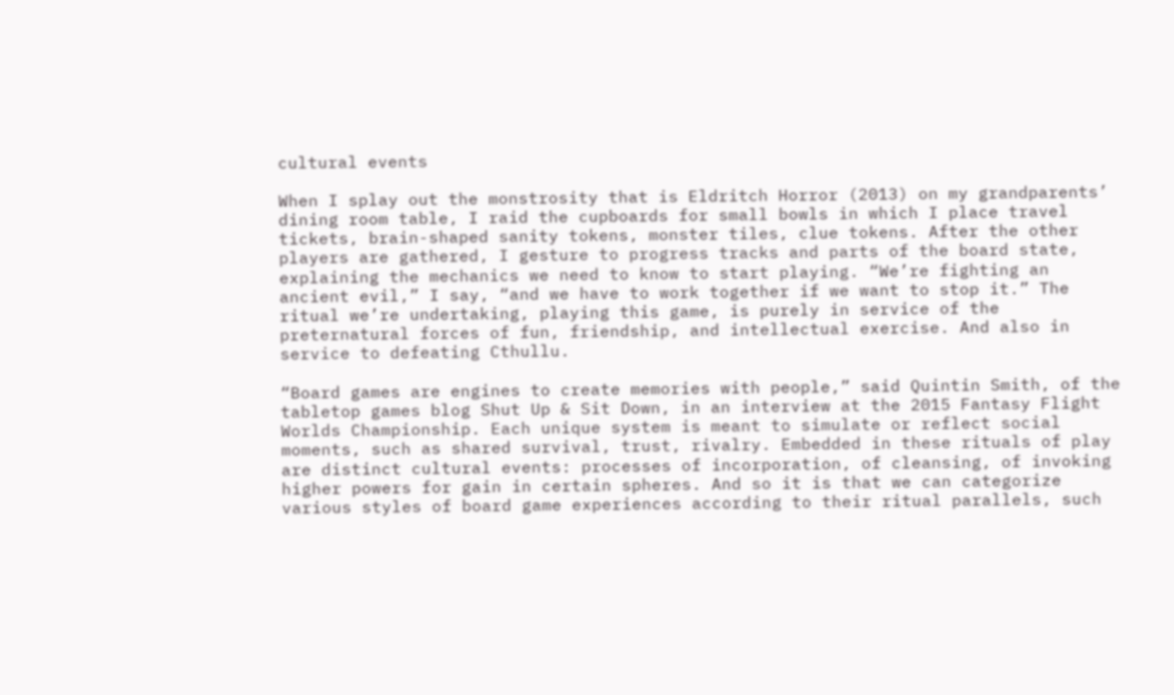cultural events

When I splay out the monstrosity that is Eldritch Horror (2013) on my grandparents’ dining room table, I raid the cupboards for small bowls in which I place travel tickets, brain-shaped sanity tokens, monster tiles, clue tokens. After the other players are gathered, I gesture to progress tracks and parts of the board state, explaining the mechanics we need to know to start playing. “We’re fighting an ancient evil,” I say, “and we have to work together if we want to stop it.” The ritual we’re undertaking, playing this game, is purely in service of the preternatural forces of fun, friendship, and intellectual exercise. And also in service to defeating Cthullu.

“Board games are engines to create memories with people,” said Quintin Smith, of the tabletop games blog Shut Up & Sit Down, in an interview at the 2015 Fantasy Flight Worlds Championship. Each unique system is meant to simulate or reflect social moments, such as shared survival, trust, rivalry. Embedded in these rituals of play are distinct cultural events: processes of incorporation, of cleansing, of invoking higher powers for gain in certain spheres. And so it is that we can categorize various styles of board game experiences according to their ritual parallels, such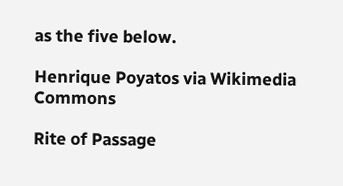as the five below.

Henrique Poyatos via Wikimedia Commons

Rite of Passage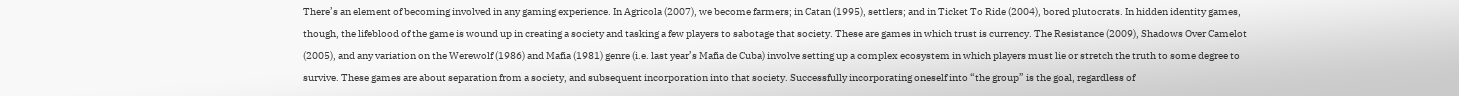There’s an element of becoming involved in any gaming experience. In Agricola (2007), we become farmers; in Catan (1995), settlers; and in Ticket To Ride (2004), bored plutocrats. In hidden identity games, though, the lifeblood of the game is wound up in creating a society and tasking a few players to sabotage that society. These are games in which trust is currency. The Resistance (2009), Shadows Over Camelot (2005), and any variation on the Werewolf (1986) and Mafia (1981) genre (i.e. last year’s Mafia de Cuba) involve setting up a complex ecosystem in which players must lie or stretch the truth to some degree to survive. These games are about separation from a society, and subsequent incorporation into that society. Successfully incorporating oneself into “the group” is the goal, regardless of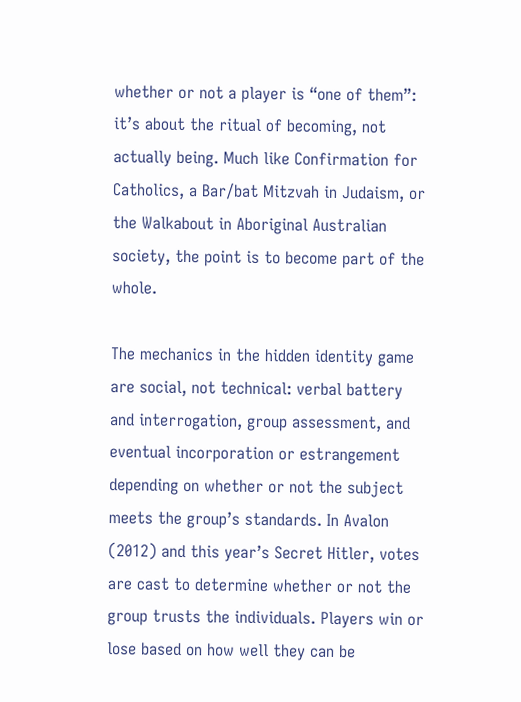whether or not a player is “one of them”: it’s about the ritual of becoming, not actually being. Much like Confirmation for Catholics, a Bar/bat Mitzvah in Judaism, or the Walkabout in Aboriginal Australian society, the point is to become part of the whole.

The mechanics in the hidden identity game are social, not technical: verbal battery and interrogation, group assessment, and eventual incorporation or estrangement depending on whether or not the subject meets the group’s standards. In Avalon (2012) and this year’s Secret Hitler, votes are cast to determine whether or not the group trusts the individuals. Players win or lose based on how well they can be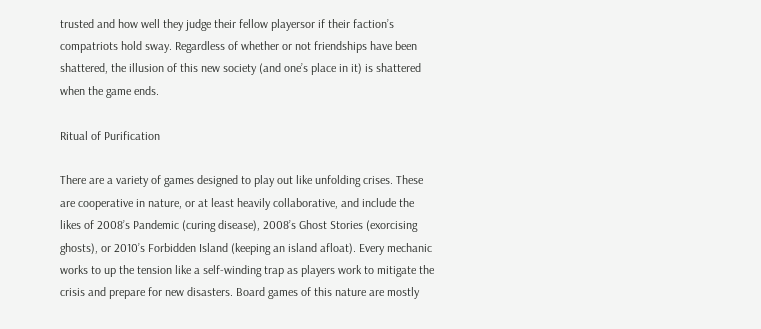trusted and how well they judge their fellow playersor if their faction’s compatriots hold sway. Regardless of whether or not friendships have been shattered, the illusion of this new society (and one’s place in it) is shattered when the game ends.

Ritual of Purification

There are a variety of games designed to play out like unfolding crises. These are cooperative in nature, or at least heavily collaborative, and include the likes of 2008’s Pandemic (curing disease), 2008’s Ghost Stories (exorcising ghosts), or 2010’s Forbidden Island (keeping an island afloat). Every mechanic works to up the tension like a self-winding trap as players work to mitigate the crisis and prepare for new disasters. Board games of this nature are mostly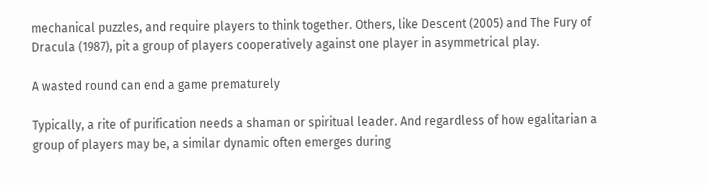mechanical puzzles, and require players to think together. Others, like Descent (2005) and The Fury of Dracula (1987), pit a group of players cooperatively against one player in asymmetrical play.

A wasted round can end a game prematurely

Typically, a rite of purification needs a shaman or spiritual leader. And regardless of how egalitarian a group of players may be, a similar dynamic often emerges during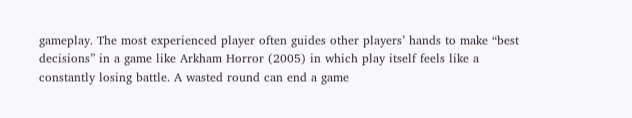gameplay. The most experienced player often guides other players’ hands to make “best decisions” in a game like Arkham Horror (2005) in which play itself feels like a constantly losing battle. A wasted round can end a game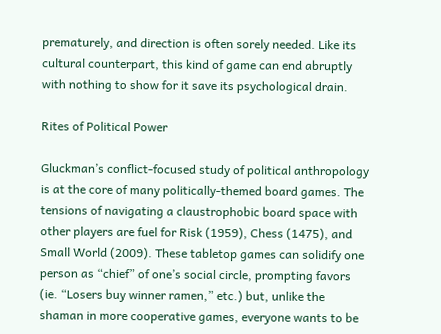prematurely, and direction is often sorely needed. Like its cultural counterpart, this kind of game can end abruptly with nothing to show for it save its psychological drain.

Rites of Political Power

Gluckman’s conflict-focused study of political anthropology is at the core of many politically-themed board games. The tensions of navigating a claustrophobic board space with other players are fuel for Risk (1959), Chess (1475), and Small World (2009). These tabletop games can solidify one person as “chief” of one’s social circle, prompting favors (ie. “Losers buy winner ramen,” etc.) but, unlike the shaman in more cooperative games, everyone wants to be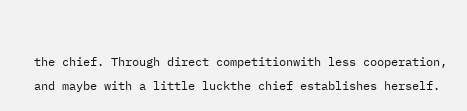the chief. Through direct competitionwith less cooperation, and maybe with a little luckthe chief establishes herself.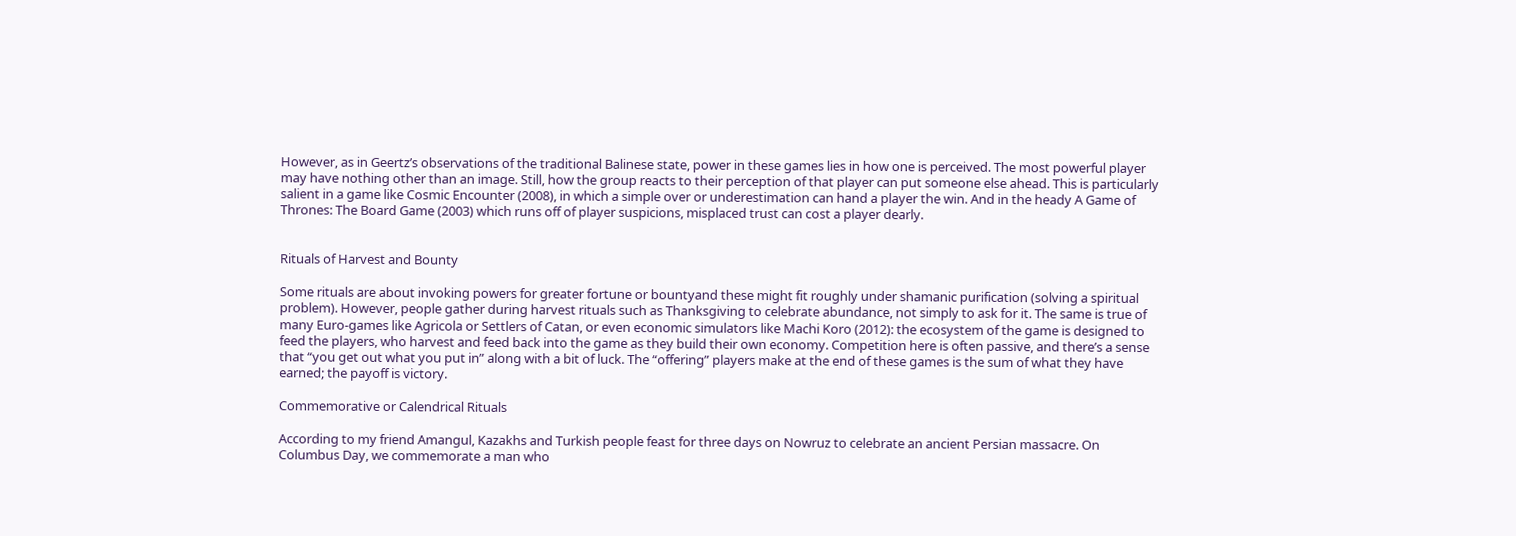However, as in Geertz’s observations of the traditional Balinese state, power in these games lies in how one is perceived. The most powerful player may have nothing other than an image. Still, how the group reacts to their perception of that player can put someone else ahead. This is particularly salient in a game like Cosmic Encounter (2008), in which a simple over or underestimation can hand a player the win. And in the heady A Game of Thrones: The Board Game (2003) which runs off of player suspicions, misplaced trust can cost a player dearly.


Rituals of Harvest and Bounty

Some rituals are about invoking powers for greater fortune or bountyand these might fit roughly under shamanic purification (solving a spiritual problem). However, people gather during harvest rituals such as Thanksgiving to celebrate abundance, not simply to ask for it. The same is true of many Euro-games like Agricola or Settlers of Catan, or even economic simulators like Machi Koro (2012): the ecosystem of the game is designed to feed the players, who harvest and feed back into the game as they build their own economy. Competition here is often passive, and there’s a sense that “you get out what you put in” along with a bit of luck. The “offering” players make at the end of these games is the sum of what they have earned; the payoff is victory.

Commemorative or Calendrical Rituals

According to my friend Amangul, Kazakhs and Turkish people feast for three days on Nowruz to celebrate an ancient Persian massacre. On Columbus Day, we commemorate a man who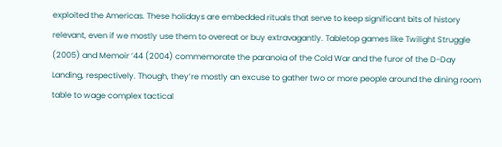exploited the Americas. These holidays are embedded rituals that serve to keep significant bits of history relevant, even if we mostly use them to overeat or buy extravagantly. Tabletop games like Twilight Struggle (2005) and Memoir ‘44 (2004) commemorate the paranoia of the Cold War and the furor of the D-Day Landing, respectively. Though, they’re mostly an excuse to gather two or more people around the dining room table to wage complex tactical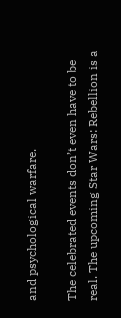and psychological warfare.

The celebrated events don’t even have to be real. The upcoming Star Wars: Rebellion is a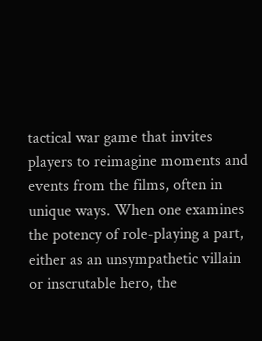tactical war game that invites players to reimagine moments and events from the films, often in unique ways. When one examines the potency of role-playing a part, either as an unsympathetic villain or inscrutable hero, the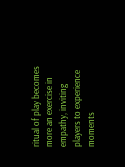ritual of play becomes more an exercise in empathy, inviting players to experience moments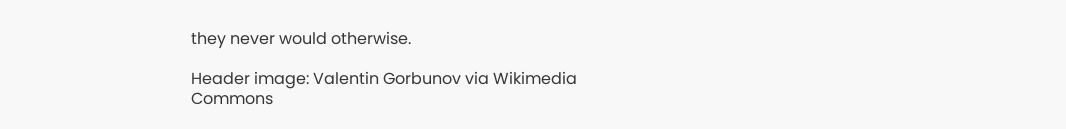they never would otherwise.

Header image: Valentin Gorbunov via Wikimedia Commons